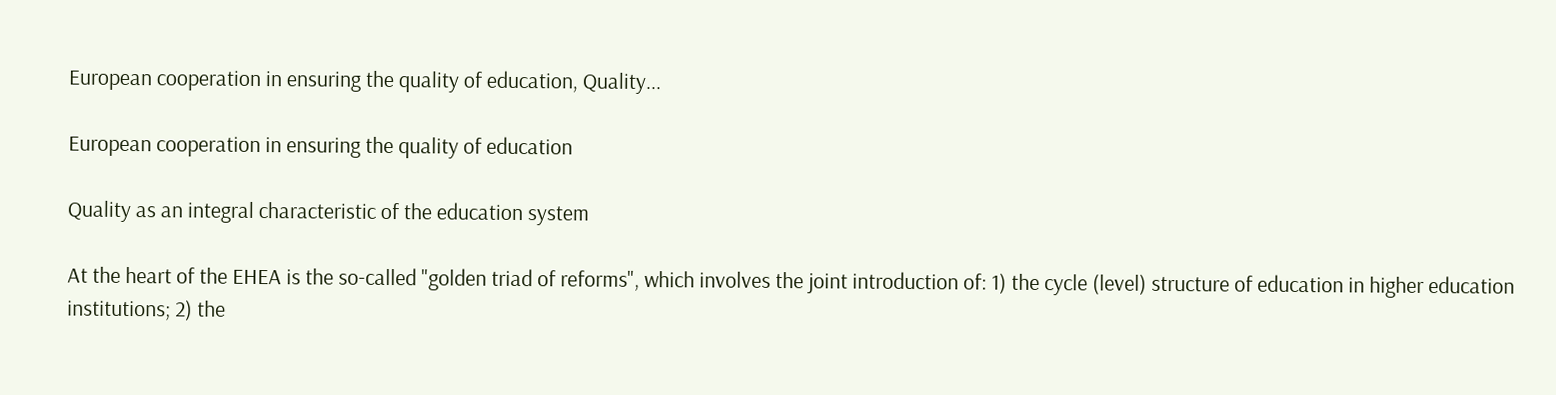European cooperation in ensuring the quality of education, Quality...

European cooperation in ensuring the quality of education

Quality as an integral characteristic of the education system

At the heart of the EHEA is the so-called "golden triad of reforms", which involves the joint introduction of: 1) the cycle (level) structure of education in higher education institutions; 2) the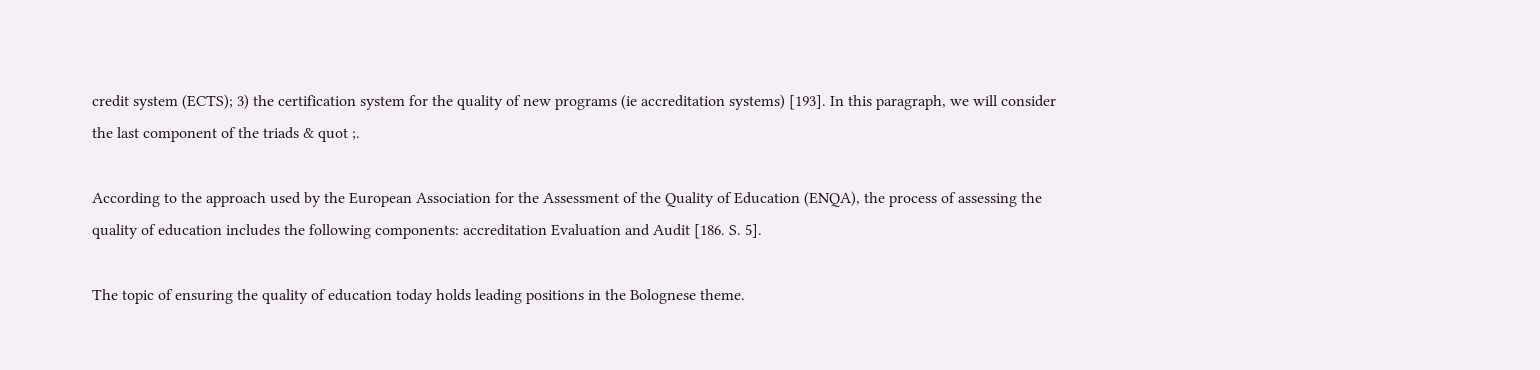credit system (ECTS); 3) the certification system for the quality of new programs (ie accreditation systems) [193]. In this paragraph, we will consider the last component of the triads & quot ;.

According to the approach used by the European Association for the Assessment of the Quality of Education (ENQA), the process of assessing the quality of education includes the following components: accreditation Evaluation and Audit [186. S. 5].

The topic of ensuring the quality of education today holds leading positions in the Bolognese theme.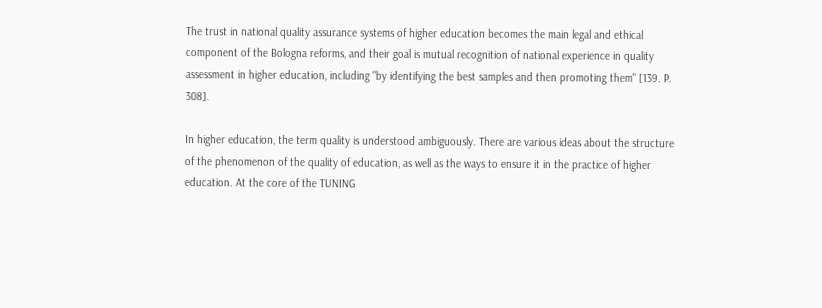The trust in national quality assurance systems of higher education becomes the main legal and ethical component of the Bologna reforms, and their goal is mutual recognition of national experience in quality assessment in higher education, including "by identifying the best samples and then promoting them" [139. P. 308].

In higher education, the term quality is understood ambiguously. There are various ideas about the structure of the phenomenon of the quality of education, as well as the ways to ensure it in the practice of higher education. At the core of the TUNING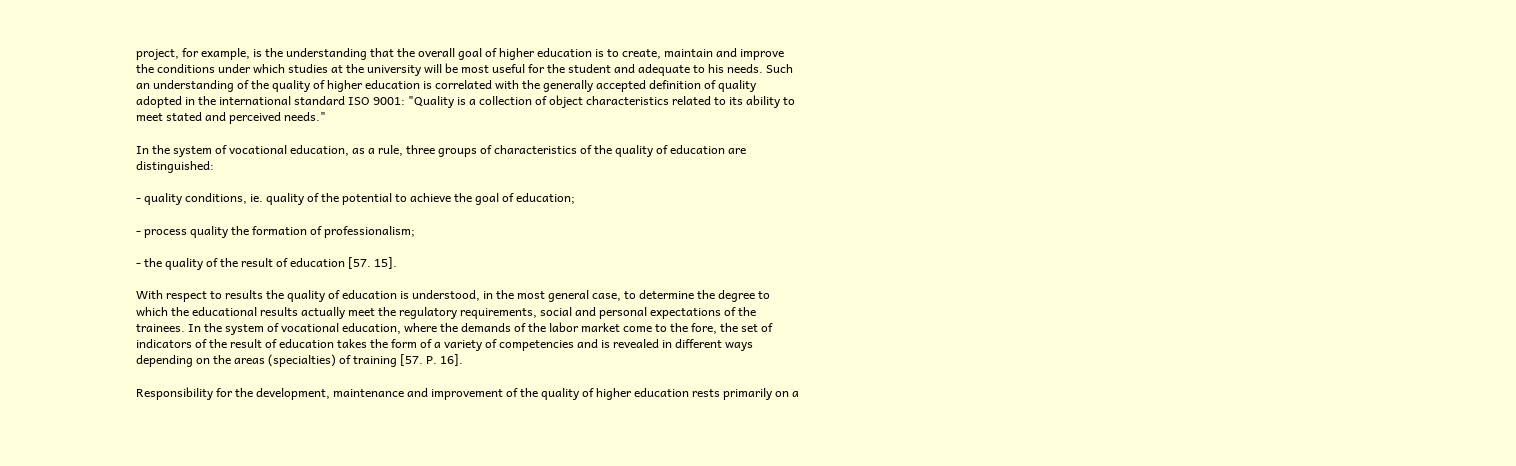project, for example, is the understanding that the overall goal of higher education is to create, maintain and improve the conditions under which studies at the university will be most useful for the student and adequate to his needs. Such an understanding of the quality of higher education is correlated with the generally accepted definition of quality adopted in the international standard ISO 9001: "Quality is a collection of object characteristics related to its ability to meet stated and perceived needs."

In the system of vocational education, as a rule, three groups of characteristics of the quality of education are distinguished:

- quality conditions, ie. quality of the potential to achieve the goal of education;

- process quality the formation of professionalism;

- the quality of the result of education [57. 15].

With respect to results the quality of education is understood, in the most general case, to determine the degree to which the educational results actually meet the regulatory requirements, social and personal expectations of the trainees. In the system of vocational education, where the demands of the labor market come to the fore, the set of indicators of the result of education takes the form of a variety of competencies and is revealed in different ways depending on the areas (specialties) of training [57. P. 16].

Responsibility for the development, maintenance and improvement of the quality of higher education rests primarily on a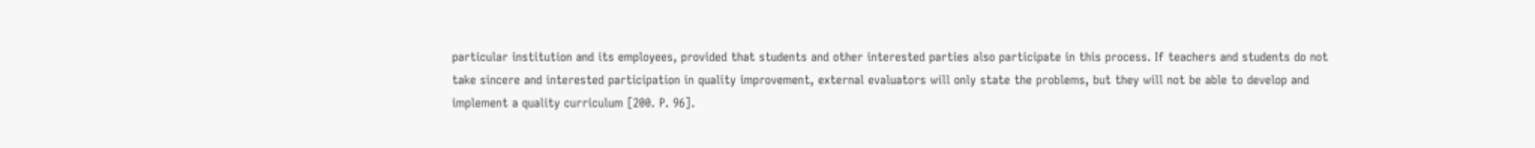particular institution and its employees, provided that students and other interested parties also participate in this process. If teachers and students do not take sincere and interested participation in quality improvement, external evaluators will only state the problems, but they will not be able to develop and implement a quality curriculum [200. P. 96].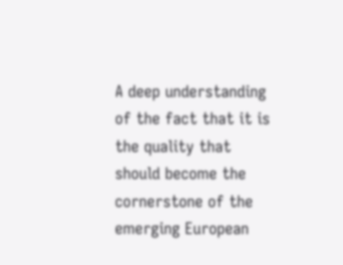A deep understanding of the fact that it is the quality that should become the cornerstone of the emerging European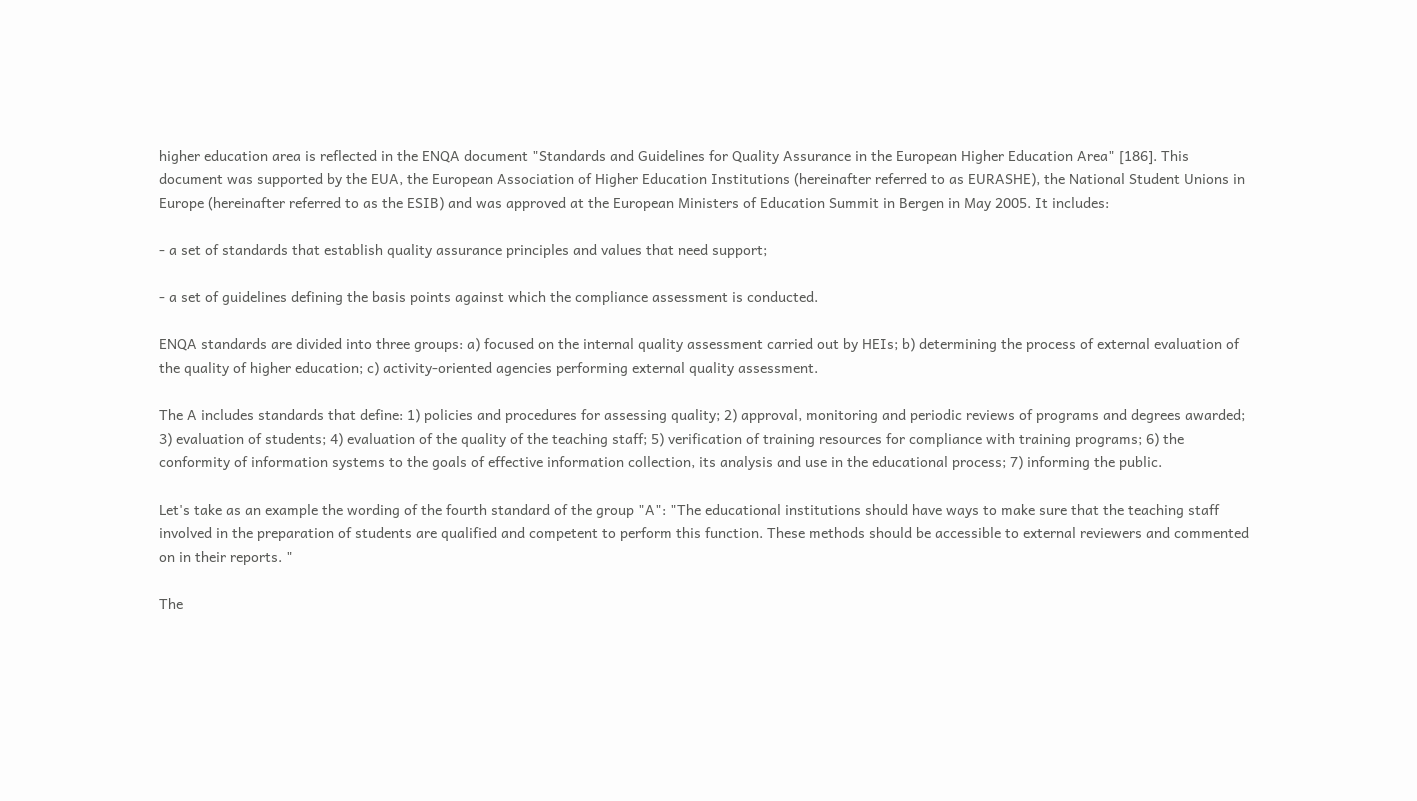higher education area is reflected in the ENQA document "Standards and Guidelines for Quality Assurance in the European Higher Education Area" [186]. This document was supported by the EUA, the European Association of Higher Education Institutions (hereinafter referred to as EURASHE), the National Student Unions in Europe (hereinafter referred to as the ESIB) and was approved at the European Ministers of Education Summit in Bergen in May 2005. It includes:

- a set of standards that establish quality assurance principles and values that need support;

- a set of guidelines defining the basis points against which the compliance assessment is conducted.

ENQA standards are divided into three groups: a) focused on the internal quality assessment carried out by HEIs; b) determining the process of external evaluation of the quality of higher education; c) activity-oriented agencies performing external quality assessment.

The A includes standards that define: 1) policies and procedures for assessing quality; 2) approval, monitoring and periodic reviews of programs and degrees awarded; 3) evaluation of students; 4) evaluation of the quality of the teaching staff; 5) verification of training resources for compliance with training programs; 6) the conformity of information systems to the goals of effective information collection, its analysis and use in the educational process; 7) informing the public.

Let's take as an example the wording of the fourth standard of the group "A": "The educational institutions should have ways to make sure that the teaching staff involved in the preparation of students are qualified and competent to perform this function. These methods should be accessible to external reviewers and commented on in their reports. "

The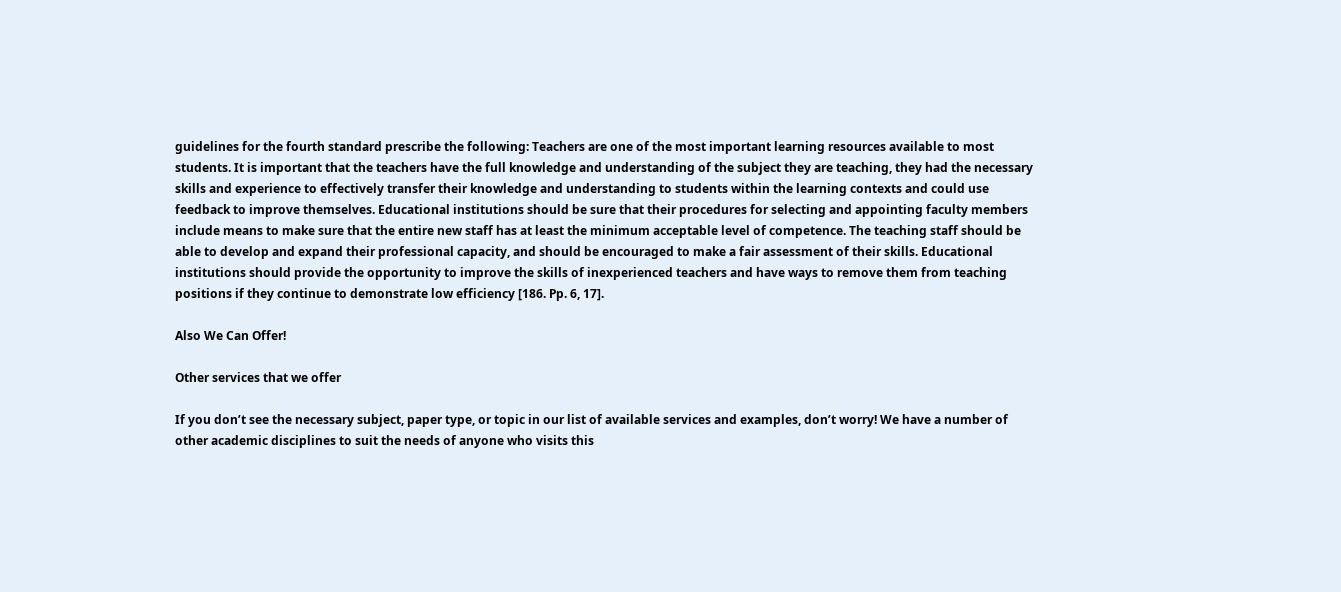guidelines for the fourth standard prescribe the following: Teachers are one of the most important learning resources available to most students. It is important that the teachers have the full knowledge and understanding of the subject they are teaching, they had the necessary skills and experience to effectively transfer their knowledge and understanding to students within the learning contexts and could use feedback to improve themselves. Educational institutions should be sure that their procedures for selecting and appointing faculty members include means to make sure that the entire new staff has at least the minimum acceptable level of competence. The teaching staff should be able to develop and expand their professional capacity, and should be encouraged to make a fair assessment of their skills. Educational institutions should provide the opportunity to improve the skills of inexperienced teachers and have ways to remove them from teaching positions if they continue to demonstrate low efficiency [186. Pp. 6, 17].

Also We Can Offer!

Other services that we offer

If you don’t see the necessary subject, paper type, or topic in our list of available services and examples, don’t worry! We have a number of other academic disciplines to suit the needs of anyone who visits this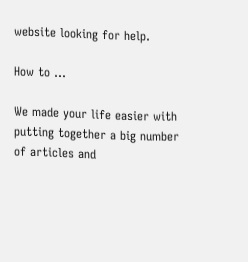website looking for help.

How to ...

We made your life easier with putting together a big number of articles and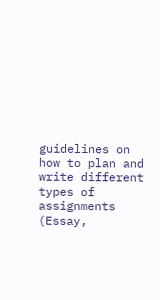guidelines on how to plan and write different types of assignments (Essay,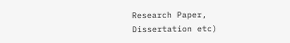Research Paper, Dissertation etc)